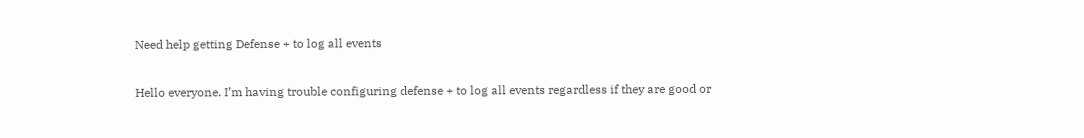Need help getting Defense + to log all events

Hello everyone. I’m having trouble configuring defense + to log all events regardless if they are good or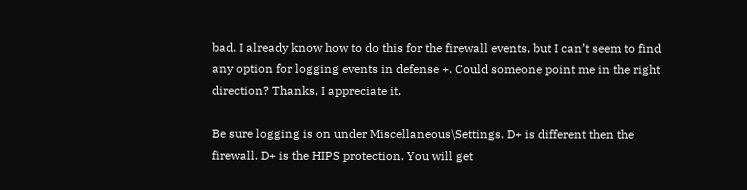bad. I already know how to do this for the firewall events, but I can’t seem to find any option for logging events in defense +. Could someone point me in the right direction? Thanks, I appreciate it.

Be sure logging is on under Miscellaneous\Settings. D+ is different then the firewall. D+ is the HIPS protection. You will get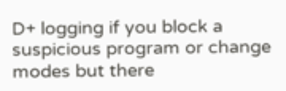D+ logging if you block a suspicious program or change modes but there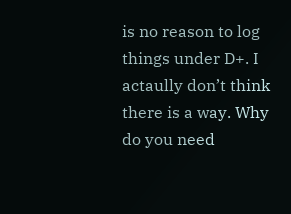is no reason to log things under D+. I actaully don’t think there is a way. Why do you need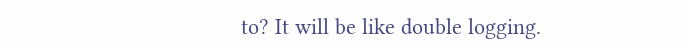to? It will be like double logging.